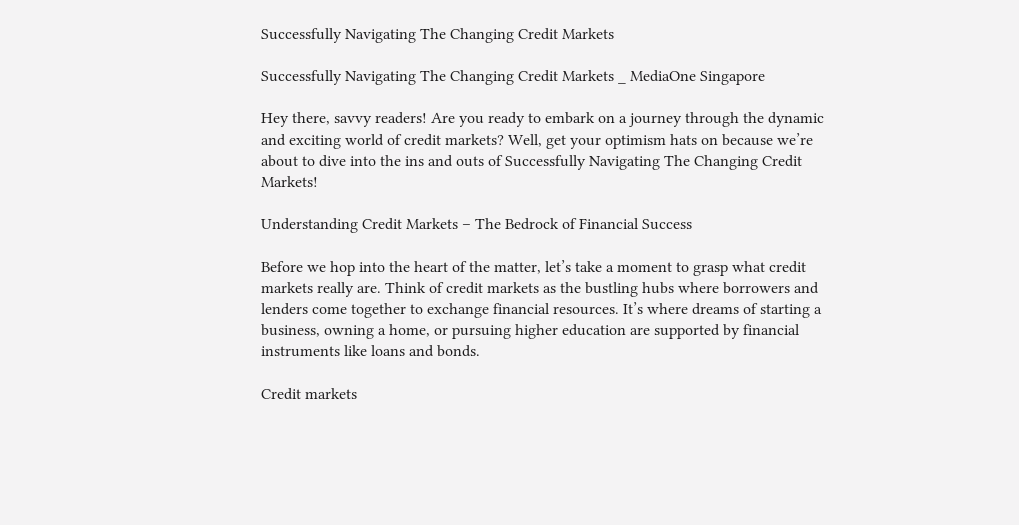Successfully Navigating The Changing Credit Markets

Successfully Navigating The Changing Credit Markets _ MediaOne Singapore

Hey there, savvy readers! Are you ready to embark on a journey through the dynamic and exciting world of credit markets? Well, get your optimism hats on because we’re about to dive into the ins and outs of Successfully Navigating The Changing Credit Markets!

Understanding Credit Markets – The Bedrock of Financial Success

Before we hop into the heart of the matter, let’s take a moment to grasp what credit markets really are. Think of credit markets as the bustling hubs where borrowers and lenders come together to exchange financial resources. It’s where dreams of starting a business, owning a home, or pursuing higher education are supported by financial instruments like loans and bonds.

Credit markets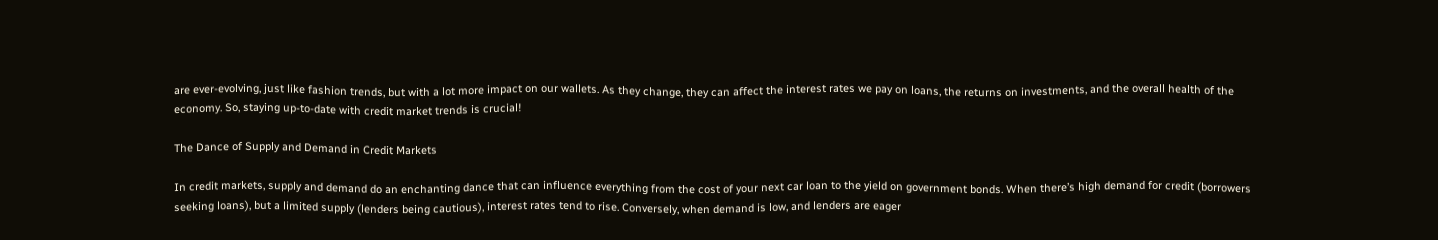are ever-evolving, just like fashion trends, but with a lot more impact on our wallets. As they change, they can affect the interest rates we pay on loans, the returns on investments, and the overall health of the economy. So, staying up-to-date with credit market trends is crucial!

The Dance of Supply and Demand in Credit Markets

In credit markets, supply and demand do an enchanting dance that can influence everything from the cost of your next car loan to the yield on government bonds. When there’s high demand for credit (borrowers seeking loans), but a limited supply (lenders being cautious), interest rates tend to rise. Conversely, when demand is low, and lenders are eager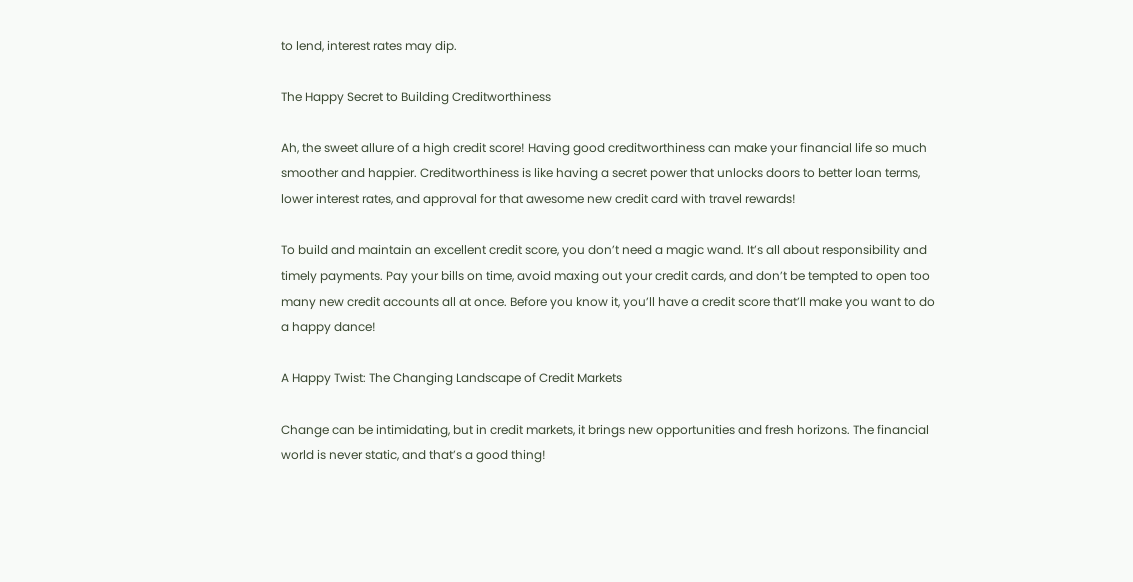to lend, interest rates may dip.

The Happy Secret to Building Creditworthiness

Ah, the sweet allure of a high credit score! Having good creditworthiness can make your financial life so much smoother and happier. Creditworthiness is like having a secret power that unlocks doors to better loan terms, lower interest rates, and approval for that awesome new credit card with travel rewards!

To build and maintain an excellent credit score, you don’t need a magic wand. It’s all about responsibility and timely payments. Pay your bills on time, avoid maxing out your credit cards, and don’t be tempted to open too many new credit accounts all at once. Before you know it, you’ll have a credit score that’ll make you want to do a happy dance!

A Happy Twist: The Changing Landscape of Credit Markets

Change can be intimidating, but in credit markets, it brings new opportunities and fresh horizons. The financial world is never static, and that’s a good thing!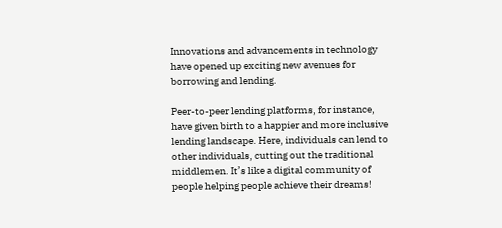Innovations and advancements in technology have opened up exciting new avenues for borrowing and lending.

Peer-to-peer lending platforms, for instance, have given birth to a happier and more inclusive lending landscape. Here, individuals can lend to other individuals, cutting out the traditional middlemen. It’s like a digital community of people helping people achieve their dreams!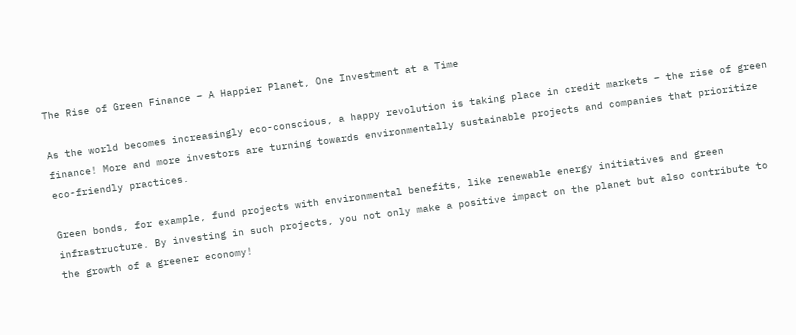The Rise of Green Finance – A Happier Planet, One Investment at a Time

As the world becomes increasingly eco-conscious, a happy revolution is taking place in credit markets – the rise of green finance! More and more investors are turning towards environmentally sustainable projects and companies that prioritize eco-friendly practices.

Green bonds, for example, fund projects with environmental benefits, like renewable energy initiatives and green infrastructure. By investing in such projects, you not only make a positive impact on the planet but also contribute to the growth of a greener economy!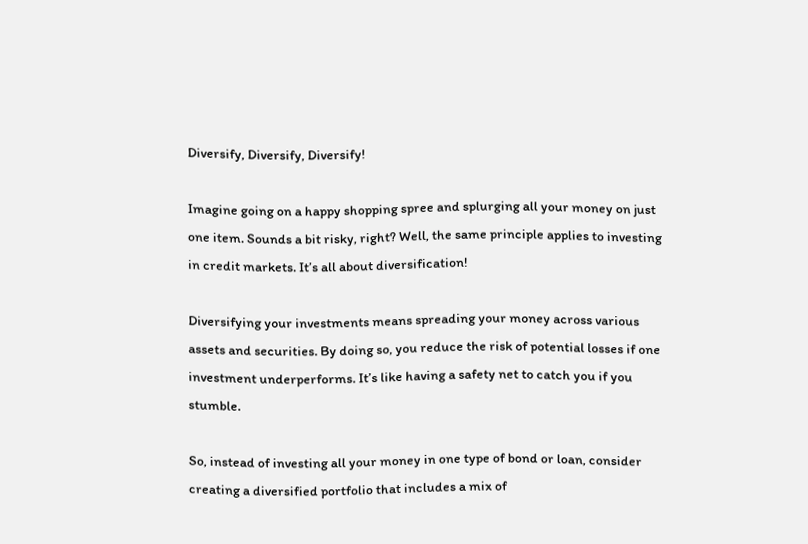Diversify, Diversify, Diversify!

Imagine going on a happy shopping spree and splurging all your money on just one item. Sounds a bit risky, right? Well, the same principle applies to investing in credit markets. It’s all about diversification!

Diversifying your investments means spreading your money across various assets and securities. By doing so, you reduce the risk of potential losses if one investment underperforms. It’s like having a safety net to catch you if you stumble.

So, instead of investing all your money in one type of bond or loan, consider creating a diversified portfolio that includes a mix of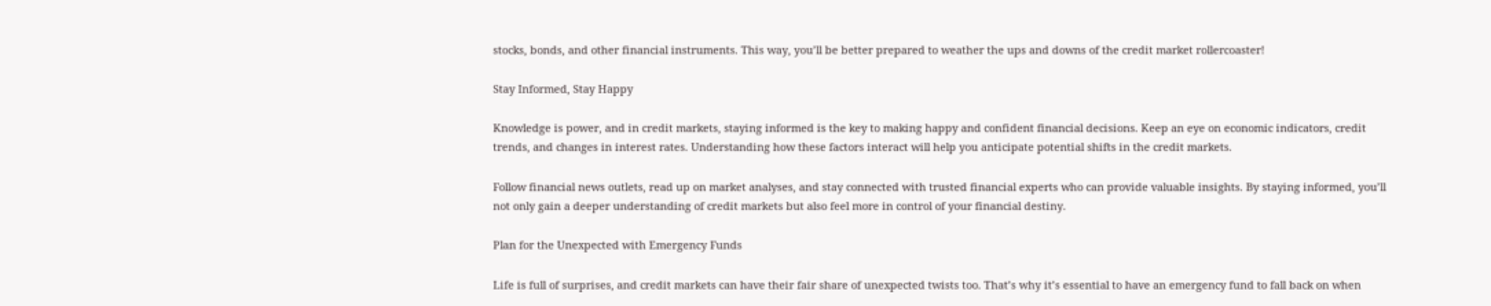stocks, bonds, and other financial instruments. This way, you’ll be better prepared to weather the ups and downs of the credit market rollercoaster!

Stay Informed, Stay Happy

Knowledge is power, and in credit markets, staying informed is the key to making happy and confident financial decisions. Keep an eye on economic indicators, credit trends, and changes in interest rates. Understanding how these factors interact will help you anticipate potential shifts in the credit markets.

Follow financial news outlets, read up on market analyses, and stay connected with trusted financial experts who can provide valuable insights. By staying informed, you’ll not only gain a deeper understanding of credit markets but also feel more in control of your financial destiny.

Plan for the Unexpected with Emergency Funds

Life is full of surprises, and credit markets can have their fair share of unexpected twists too. That’s why it’s essential to have an emergency fund to fall back on when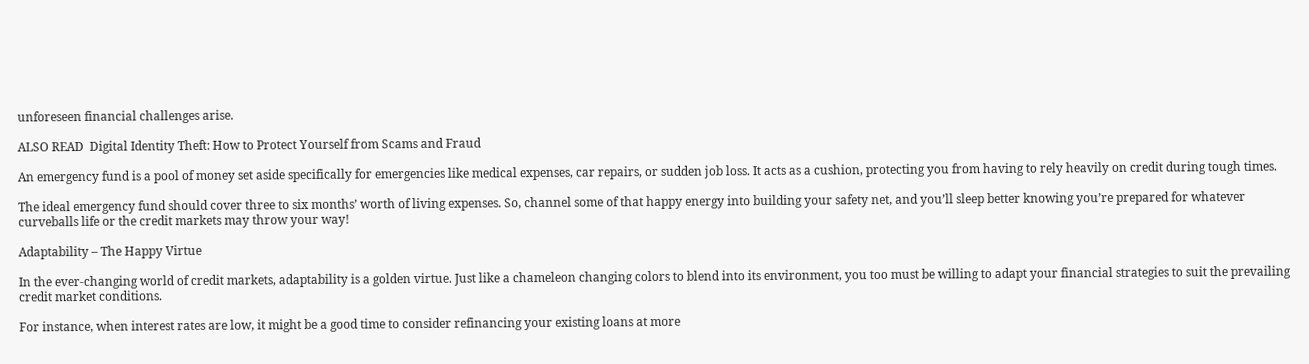unforeseen financial challenges arise.

ALSO READ  Digital Identity Theft: How to Protect Yourself from Scams and Fraud

An emergency fund is a pool of money set aside specifically for emergencies like medical expenses, car repairs, or sudden job loss. It acts as a cushion, protecting you from having to rely heavily on credit during tough times.

The ideal emergency fund should cover three to six months’ worth of living expenses. So, channel some of that happy energy into building your safety net, and you’ll sleep better knowing you’re prepared for whatever curveballs life or the credit markets may throw your way!

Adaptability – The Happy Virtue

In the ever-changing world of credit markets, adaptability is a golden virtue. Just like a chameleon changing colors to blend into its environment, you too must be willing to adapt your financial strategies to suit the prevailing credit market conditions.

For instance, when interest rates are low, it might be a good time to consider refinancing your existing loans at more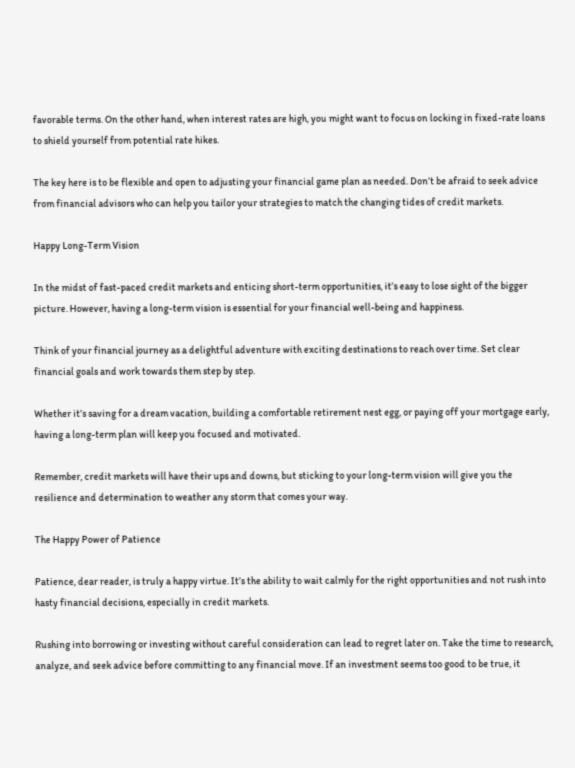favorable terms. On the other hand, when interest rates are high, you might want to focus on locking in fixed-rate loans to shield yourself from potential rate hikes.

The key here is to be flexible and open to adjusting your financial game plan as needed. Don’t be afraid to seek advice from financial advisors who can help you tailor your strategies to match the changing tides of credit markets.

Happy Long-Term Vision

In the midst of fast-paced credit markets and enticing short-term opportunities, it’s easy to lose sight of the bigger picture. However, having a long-term vision is essential for your financial well-being and happiness.

Think of your financial journey as a delightful adventure with exciting destinations to reach over time. Set clear financial goals and work towards them step by step.

Whether it’s saving for a dream vacation, building a comfortable retirement nest egg, or paying off your mortgage early, having a long-term plan will keep you focused and motivated.

Remember, credit markets will have their ups and downs, but sticking to your long-term vision will give you the resilience and determination to weather any storm that comes your way.

The Happy Power of Patience

Patience, dear reader, is truly a happy virtue. It’s the ability to wait calmly for the right opportunities and not rush into hasty financial decisions, especially in credit markets.

Rushing into borrowing or investing without careful consideration can lead to regret later on. Take the time to research, analyze, and seek advice before committing to any financial move. If an investment seems too good to be true, it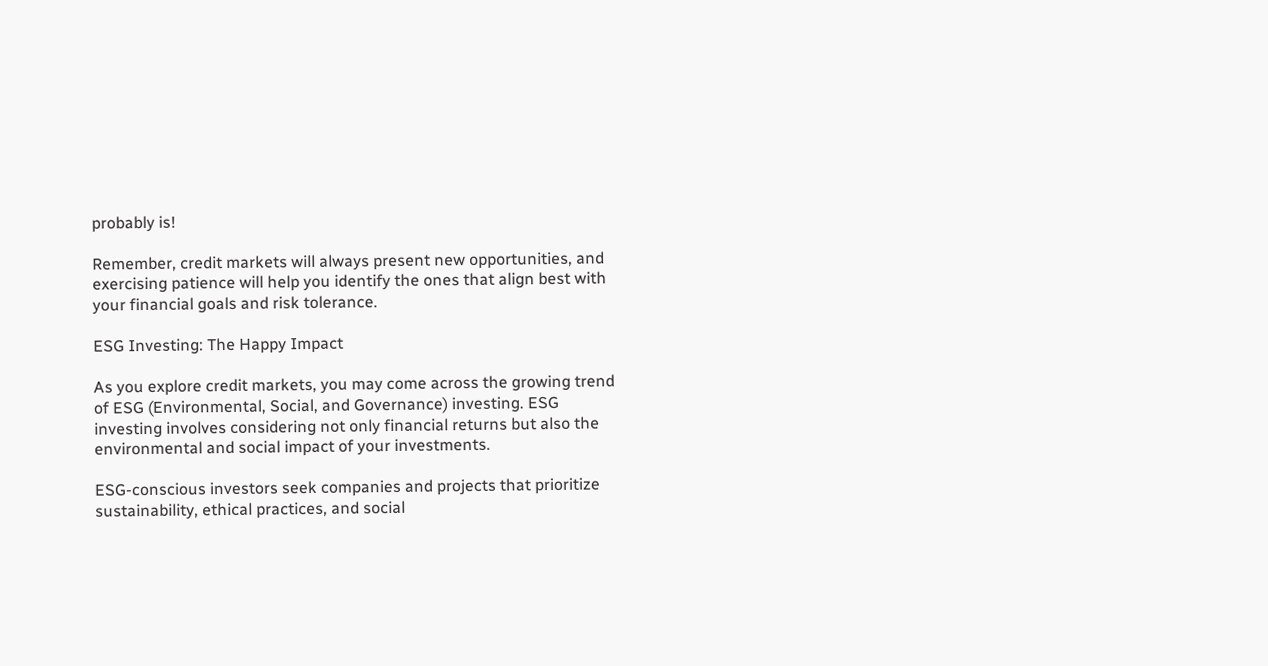probably is!

Remember, credit markets will always present new opportunities, and exercising patience will help you identify the ones that align best with your financial goals and risk tolerance.

ESG Investing: The Happy Impact

As you explore credit markets, you may come across the growing trend of ESG (Environmental, Social, and Governance) investing. ESG investing involves considering not only financial returns but also the environmental and social impact of your investments.

ESG-conscious investors seek companies and projects that prioritize sustainability, ethical practices, and social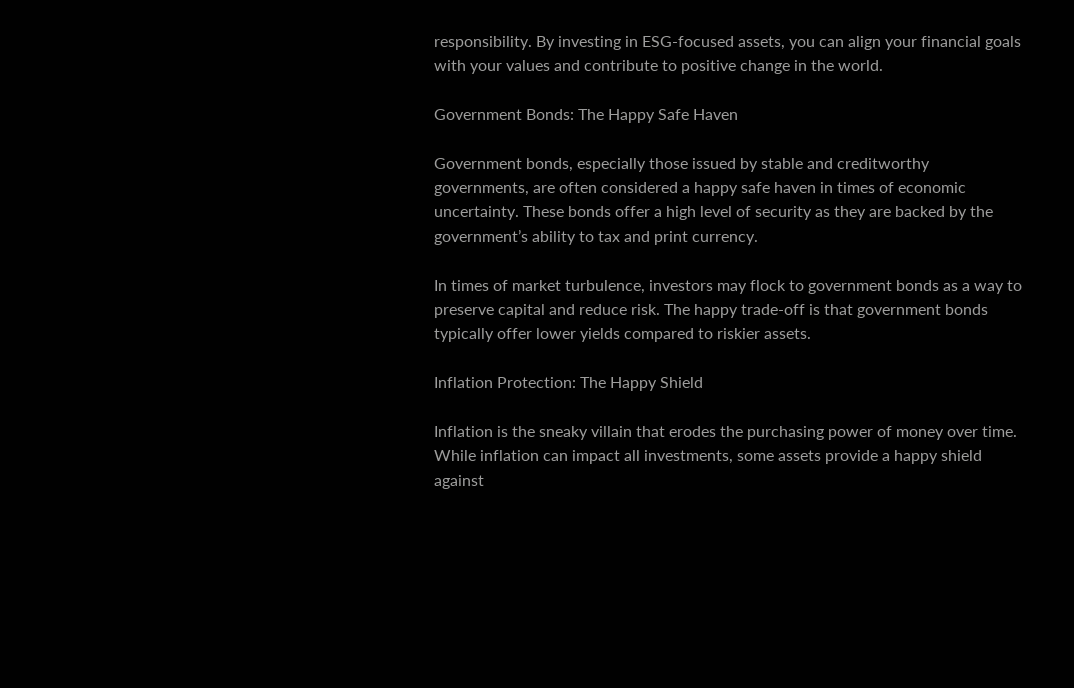responsibility. By investing in ESG-focused assets, you can align your financial goals with your values and contribute to positive change in the world.

Government Bonds: The Happy Safe Haven

Government bonds, especially those issued by stable and creditworthy governments, are often considered a happy safe haven in times of economic uncertainty. These bonds offer a high level of security as they are backed by the government’s ability to tax and print currency.

In times of market turbulence, investors may flock to government bonds as a way to preserve capital and reduce risk. The happy trade-off is that government bonds typically offer lower yields compared to riskier assets.

Inflation Protection: The Happy Shield

Inflation is the sneaky villain that erodes the purchasing power of money over time. While inflation can impact all investments, some assets provide a happy shield against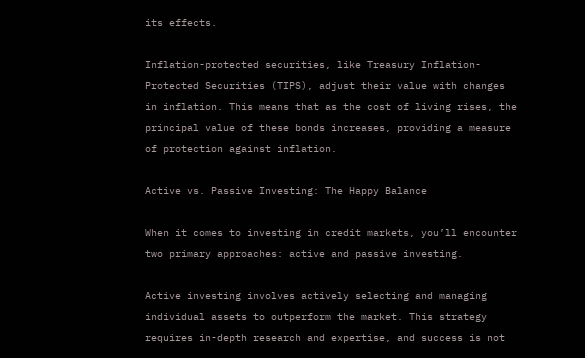its effects.

Inflation-protected securities, like Treasury Inflation-Protected Securities (TIPS), adjust their value with changes in inflation. This means that as the cost of living rises, the principal value of these bonds increases, providing a measure of protection against inflation.

Active vs. Passive Investing: The Happy Balance

When it comes to investing in credit markets, you’ll encounter two primary approaches: active and passive investing.

Active investing involves actively selecting and managing individual assets to outperform the market. This strategy requires in-depth research and expertise, and success is not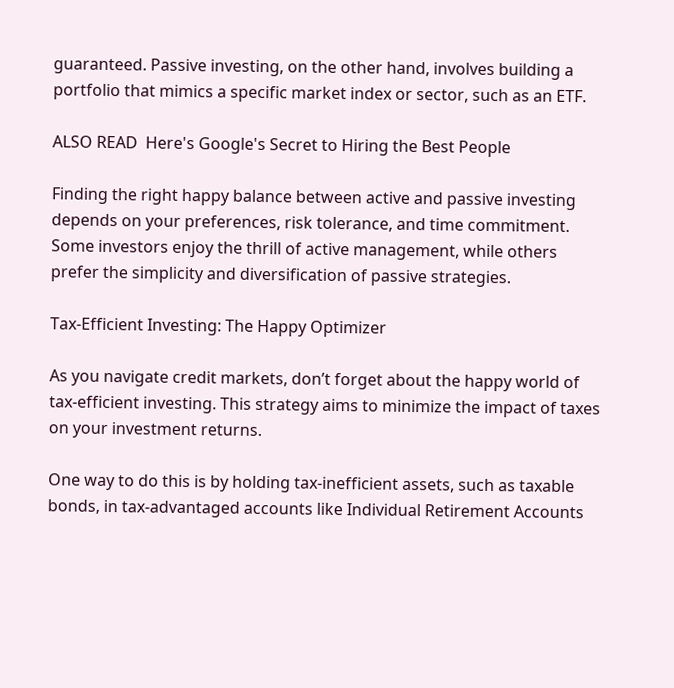guaranteed. Passive investing, on the other hand, involves building a portfolio that mimics a specific market index or sector, such as an ETF.

ALSO READ  Here's Google's Secret to Hiring the Best People

Finding the right happy balance between active and passive investing depends on your preferences, risk tolerance, and time commitment. Some investors enjoy the thrill of active management, while others prefer the simplicity and diversification of passive strategies.

Tax-Efficient Investing: The Happy Optimizer

As you navigate credit markets, don’t forget about the happy world of tax-efficient investing. This strategy aims to minimize the impact of taxes on your investment returns.

One way to do this is by holding tax-inefficient assets, such as taxable bonds, in tax-advantaged accounts like Individual Retirement Accounts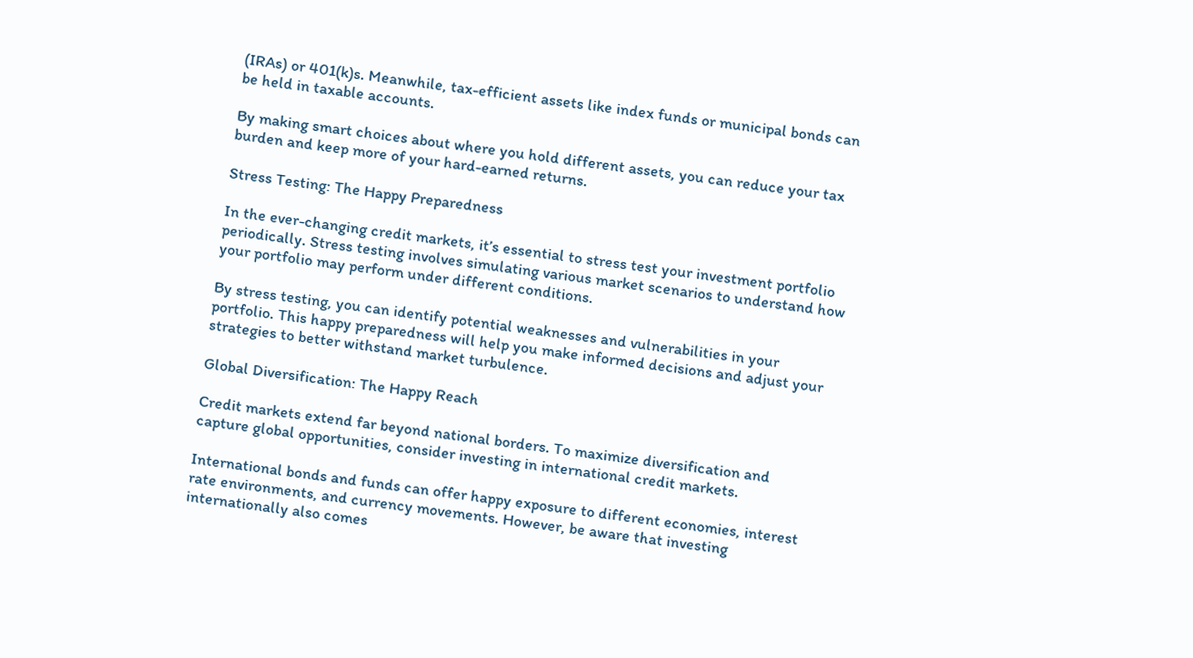(IRAs) or 401(k)s. Meanwhile, tax-efficient assets like index funds or municipal bonds can be held in taxable accounts.

By making smart choices about where you hold different assets, you can reduce your tax burden and keep more of your hard-earned returns.

Stress Testing: The Happy Preparedness

In the ever-changing credit markets, it’s essential to stress test your investment portfolio periodically. Stress testing involves simulating various market scenarios to understand how your portfolio may perform under different conditions.

By stress testing, you can identify potential weaknesses and vulnerabilities in your portfolio. This happy preparedness will help you make informed decisions and adjust your strategies to better withstand market turbulence.

Global Diversification: The Happy Reach

Credit markets extend far beyond national borders. To maximize diversification and capture global opportunities, consider investing in international credit markets.

International bonds and funds can offer happy exposure to different economies, interest rate environments, and currency movements. However, be aware that investing internationally also comes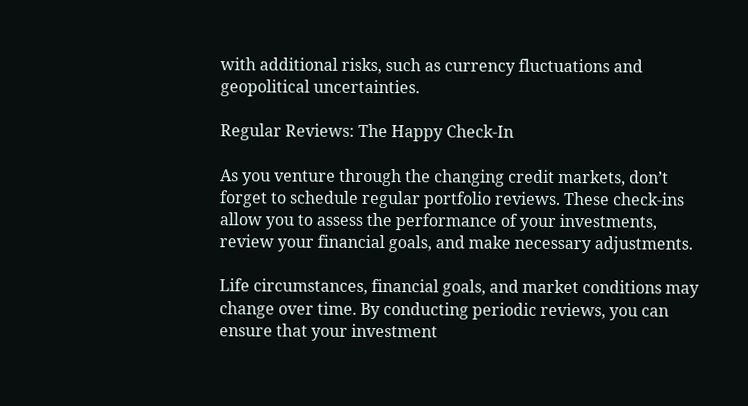with additional risks, such as currency fluctuations and geopolitical uncertainties.

Regular Reviews: The Happy Check-In

As you venture through the changing credit markets, don’t forget to schedule regular portfolio reviews. These check-ins allow you to assess the performance of your investments, review your financial goals, and make necessary adjustments.

Life circumstances, financial goals, and market conditions may change over time. By conducting periodic reviews, you can ensure that your investment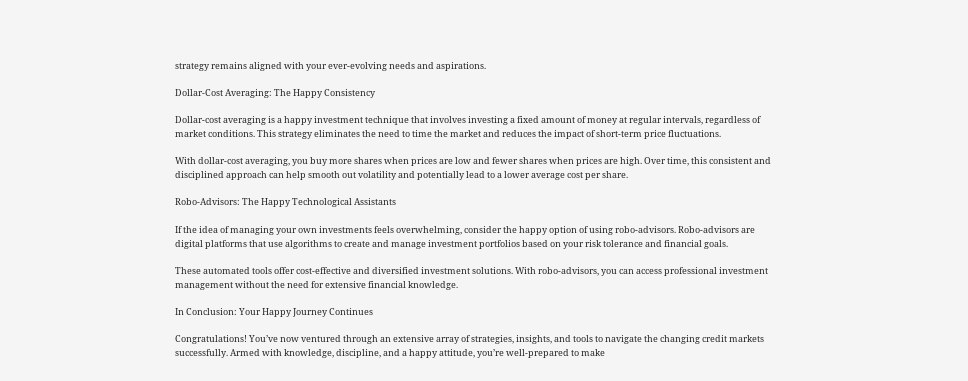strategy remains aligned with your ever-evolving needs and aspirations.

Dollar-Cost Averaging: The Happy Consistency

Dollar-cost averaging is a happy investment technique that involves investing a fixed amount of money at regular intervals, regardless of market conditions. This strategy eliminates the need to time the market and reduces the impact of short-term price fluctuations.

With dollar-cost averaging, you buy more shares when prices are low and fewer shares when prices are high. Over time, this consistent and disciplined approach can help smooth out volatility and potentially lead to a lower average cost per share.

Robo-Advisors: The Happy Technological Assistants

If the idea of managing your own investments feels overwhelming, consider the happy option of using robo-advisors. Robo-advisors are digital platforms that use algorithms to create and manage investment portfolios based on your risk tolerance and financial goals.

These automated tools offer cost-effective and diversified investment solutions. With robo-advisors, you can access professional investment management without the need for extensive financial knowledge.

In Conclusion: Your Happy Journey Continues

Congratulations! You’ve now ventured through an extensive array of strategies, insights, and tools to navigate the changing credit markets successfully. Armed with knowledge, discipline, and a happy attitude, you’re well-prepared to make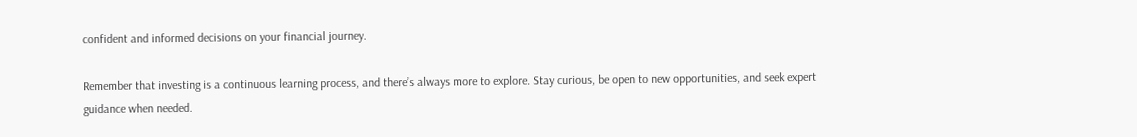confident and informed decisions on your financial journey.

Remember that investing is a continuous learning process, and there’s always more to explore. Stay curious, be open to new opportunities, and seek expert guidance when needed.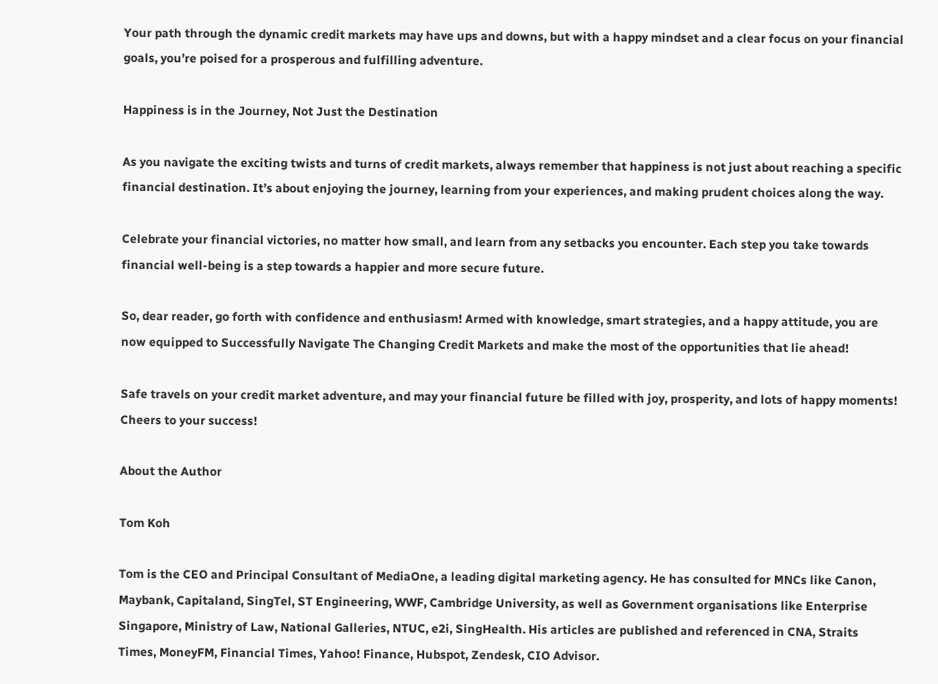Your path through the dynamic credit markets may have ups and downs, but with a happy mindset and a clear focus on your financial goals, you’re poised for a prosperous and fulfilling adventure.

Happiness is in the Journey, Not Just the Destination

As you navigate the exciting twists and turns of credit markets, always remember that happiness is not just about reaching a specific financial destination. It’s about enjoying the journey, learning from your experiences, and making prudent choices along the way.

Celebrate your financial victories, no matter how small, and learn from any setbacks you encounter. Each step you take towards financial well-being is a step towards a happier and more secure future.

So, dear reader, go forth with confidence and enthusiasm! Armed with knowledge, smart strategies, and a happy attitude, you are now equipped to Successfully Navigate The Changing Credit Markets and make the most of the opportunities that lie ahead!

Safe travels on your credit market adventure, and may your financial future be filled with joy, prosperity, and lots of happy moments! Cheers to your success!

About the Author

Tom Koh

Tom is the CEO and Principal Consultant of MediaOne, a leading digital marketing agency. He has consulted for MNCs like Canon, Maybank, Capitaland, SingTel, ST Engineering, WWF, Cambridge University, as well as Government organisations like Enterprise Singapore, Ministry of Law, National Galleries, NTUC, e2i, SingHealth. His articles are published and referenced in CNA, Straits Times, MoneyFM, Financial Times, Yahoo! Finance, Hubspot, Zendesk, CIO Advisor.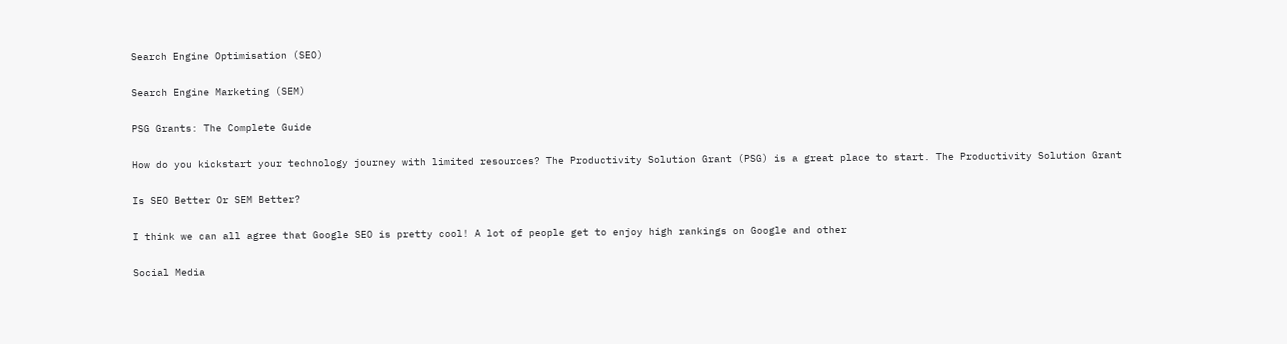Search Engine Optimisation (SEO)

Search Engine Marketing (SEM)

PSG Grants: The Complete Guide

How do you kickstart your technology journey with limited resources? The Productivity Solution Grant (PSG) is a great place to start. The Productivity Solution Grant

Is SEO Better Or SEM Better?

I think we can all agree that Google SEO is pretty cool! A lot of people get to enjoy high rankings on Google and other

Social Media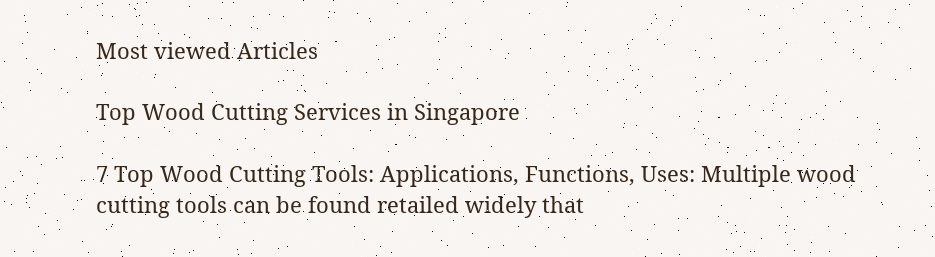Most viewed Articles

Top Wood Cutting Services in Singapore

7 Top Wood Cutting Tools: Applications, Functions, Uses: Multiple wood cutting tools can be found retailed widely that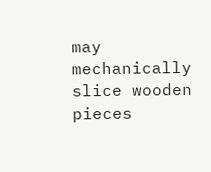may mechanically slice wooden pieces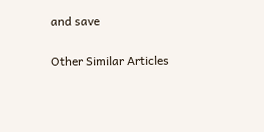and save

Other Similar Articles